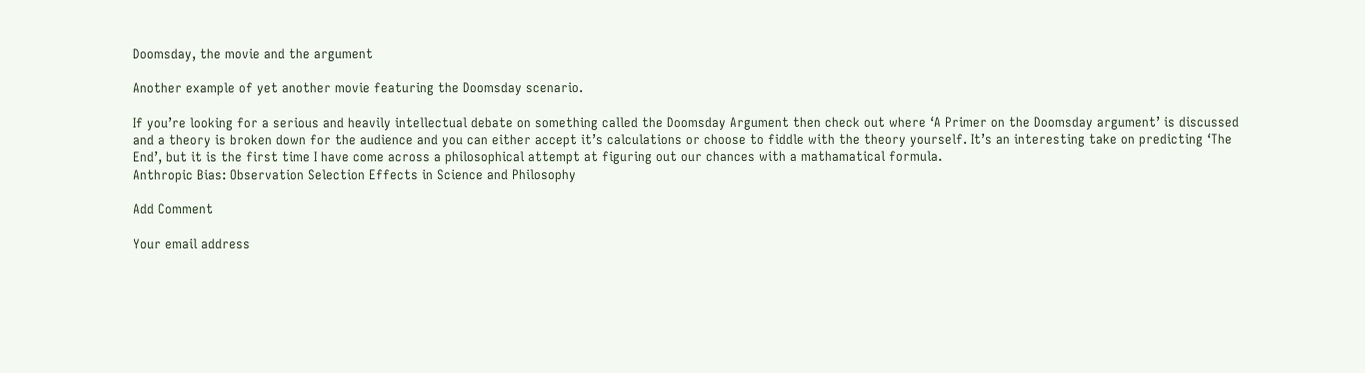Doomsday, the movie and the argument

Another example of yet another movie featuring the Doomsday scenario.

If you’re looking for a serious and heavily intellectual debate on something called the Doomsday Argument then check out where ‘A Primer on the Doomsday argument’ is discussed and a theory is broken down for the audience and you can either accept it’s calculations or choose to fiddle with the theory yourself. It’s an interesting take on predicting ‘The End’, but it is the first time I have come across a philosophical attempt at figuring out our chances with a mathamatical formula.
Anthropic Bias: Observation Selection Effects in Science and Philosophy

Add Comment

Your email address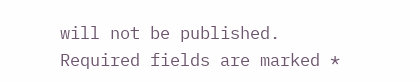will not be published. Required fields are marked *